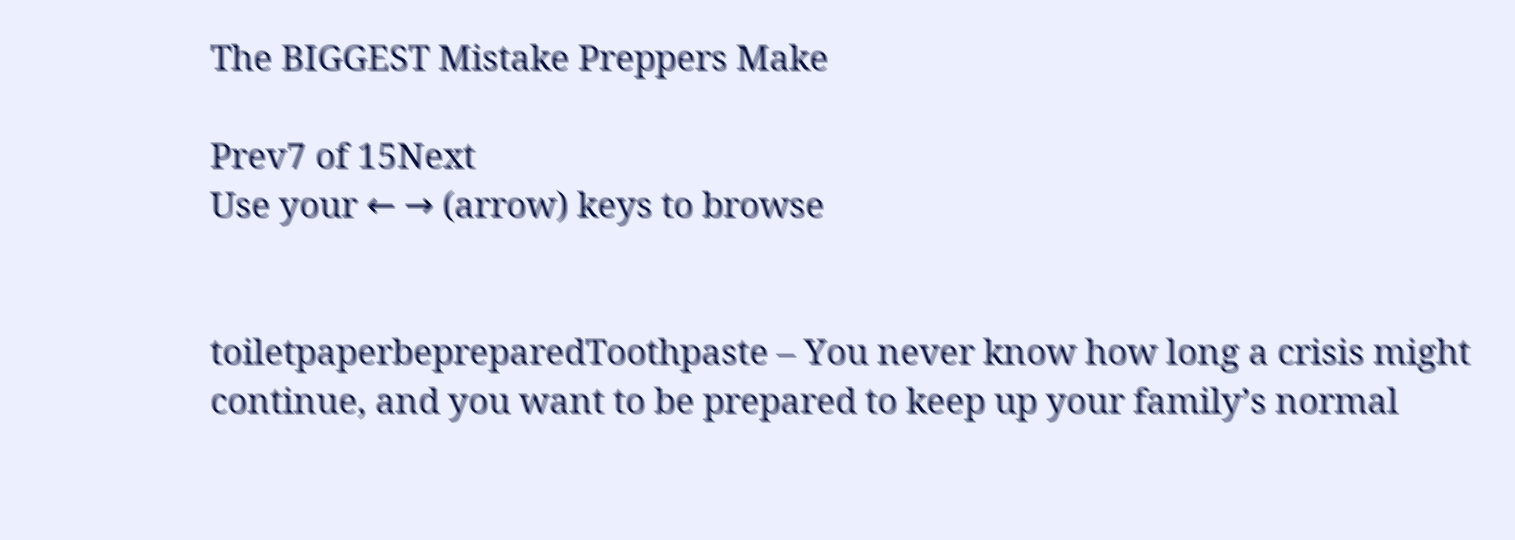The BIGGEST Mistake Preppers Make

Prev7 of 15Next
Use your ← → (arrow) keys to browse


toiletpaperbepreparedToothpaste – You never know how long a crisis might continue, and you want to be prepared to keep up your family’s normal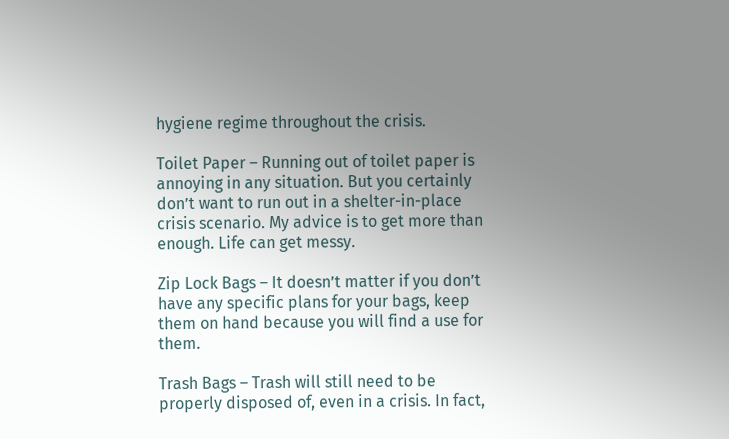hygiene regime throughout the crisis.

Toilet Paper – Running out of toilet paper is annoying in any situation. But you certainly don’t want to run out in a shelter-in-place crisis scenario. My advice is to get more than enough. Life can get messy.

Zip Lock Bags – It doesn’t matter if you don’t have any specific plans for your bags, keep them on hand because you will find a use for them.

Trash Bags – Trash will still need to be properly disposed of, even in a crisis. In fact,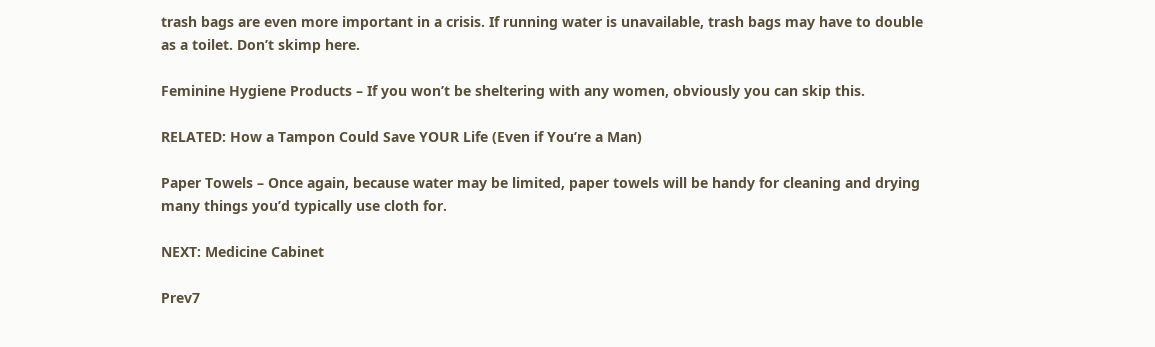trash bags are even more important in a crisis. If running water is unavailable, trash bags may have to double as a toilet. Don’t skimp here.

Feminine Hygiene Products – If you won’t be sheltering with any women, obviously you can skip this.

RELATED: How a Tampon Could Save YOUR Life (Even if You’re a Man)

Paper Towels – Once again, because water may be limited, paper towels will be handy for cleaning and drying many things you’d typically use cloth for.

NEXT: Medicine Cabinet

Prev7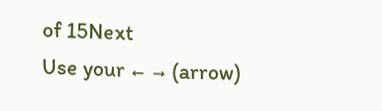of 15Next
Use your ← → (arrow)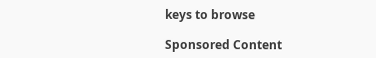keys to browse

Sponsored Content